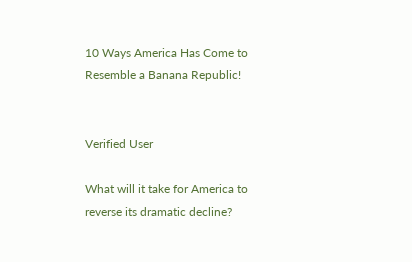10 Ways America Has Come to Resemble a Banana Republic!


Verified User

What will it take for America to reverse its dramatic decline?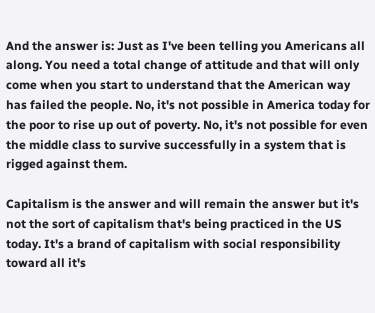And the answer is: Just as I've been telling you Americans all along. You need a total change of attitude and that will only come when you start to understand that the American way has failed the people. No, it's not possible in America today for the poor to rise up out of poverty. No, it's not possible for even the middle class to survive successfully in a system that is rigged against them.

Capitalism is the answer and will remain the answer but it's not the sort of capitalism that's being practiced in the US today. It's a brand of capitalism with social responsibility toward all it's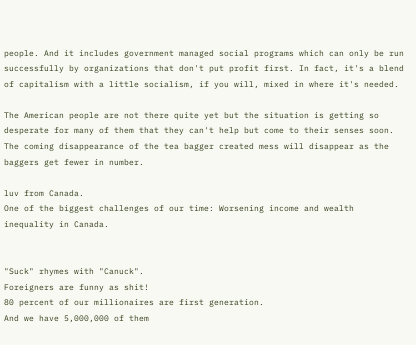people. And it includes government managed social programs which can only be run successfully by organizations that don't put profit first. In fact, it's a blend of capitalism with a little socialism, if you will, mixed in where it's needed.

The American people are not there quite yet but the situation is getting so desperate for many of them that they can't help but come to their senses soon. The coming disappearance of the tea bagger created mess will disappear as the baggers get fewer in number.

luv from Canada.
One of the biggest challenges of our time: Worsening income and wealth inequality in Canada.


"Suck" rhymes with "Canuck".
Foreigners are funny as shit!
80 percent of our millionaires are first generation.
And we have 5,000,000 of them